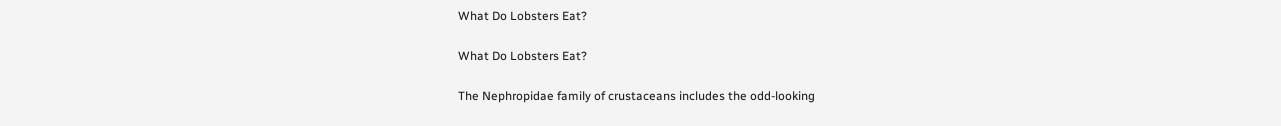What Do Lobsters Eat?

What Do Lobsters Eat?

The Nephropidae family of crustaceans includes the odd-looking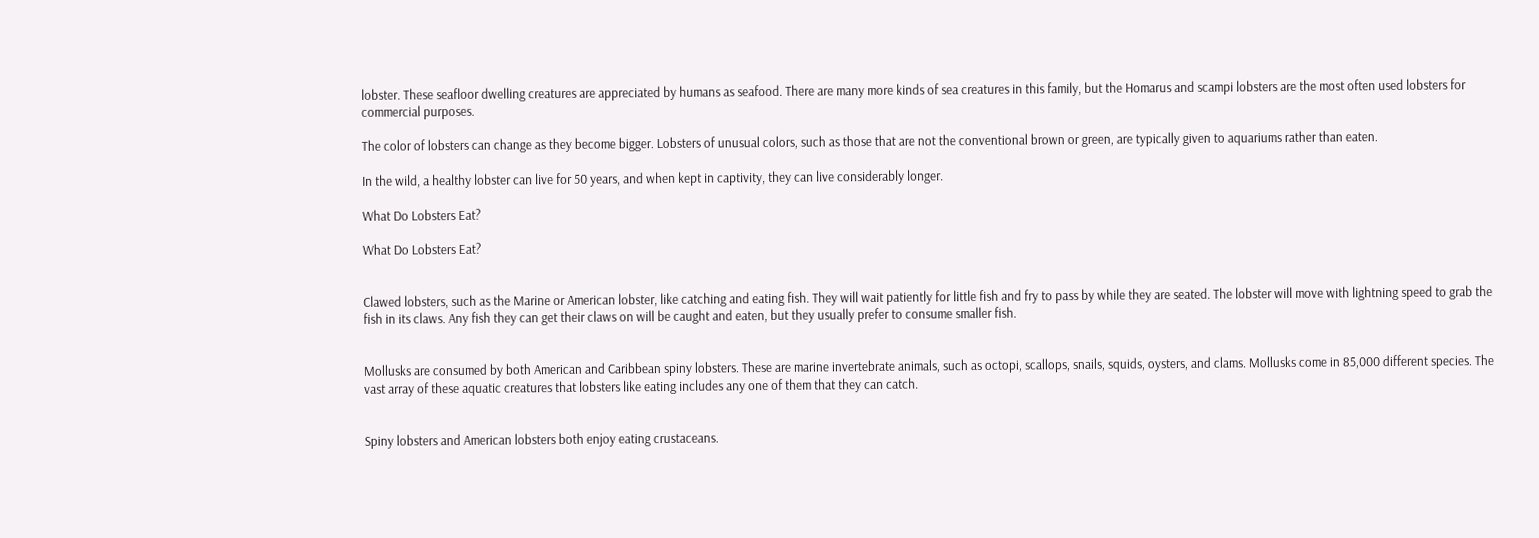lobster. These seafloor dwelling creatures are appreciated by humans as seafood. There are many more kinds of sea creatures in this family, but the Homarus and scampi lobsters are the most often used lobsters for commercial purposes.

The color of lobsters can change as they become bigger. Lobsters of unusual colors, such as those that are not the conventional brown or green, are typically given to aquariums rather than eaten.

In the wild, a healthy lobster can live for 50 years, and when kept in captivity, they can live considerably longer.

What Do Lobsters Eat?

What Do Lobsters Eat?


Clawed lobsters, such as the Marine or American lobster, like catching and eating fish. They will wait patiently for little fish and fry to pass by while they are seated. The lobster will move with lightning speed to grab the fish in its claws. Any fish they can get their claws on will be caught and eaten, but they usually prefer to consume smaller fish.


Mollusks are consumed by both American and Caribbean spiny lobsters. These are marine invertebrate animals, such as octopi, scallops, snails, squids, oysters, and clams. Mollusks come in 85,000 different species. The vast array of these aquatic creatures that lobsters like eating includes any one of them that they can catch.


Spiny lobsters and American lobsters both enjoy eating crustaceans.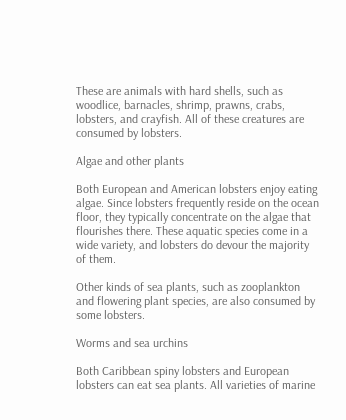These are animals with hard shells, such as woodlice, barnacles, shrimp, prawns, crabs, lobsters, and crayfish. All of these creatures are consumed by lobsters.

Algae and other plants

Both European and American lobsters enjoy eating algae. Since lobsters frequently reside on the ocean floor, they typically concentrate on the algae that flourishes there. These aquatic species come in a wide variety, and lobsters do devour the majority of them.

Other kinds of sea plants, such as zooplankton and flowering plant species, are also consumed by some lobsters.

Worms and sea urchins

Both Caribbean spiny lobsters and European lobsters can eat sea plants. All varieties of marine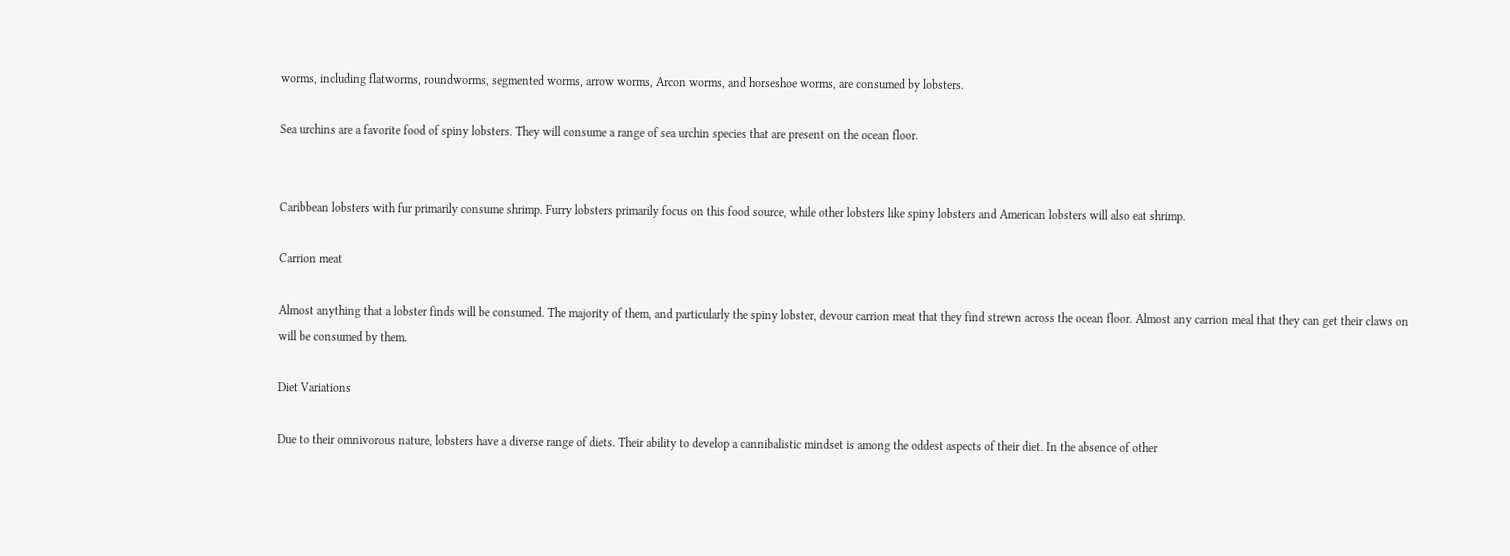worms, including flatworms, roundworms, segmented worms, arrow worms, Arcon worms, and horseshoe worms, are consumed by lobsters.

Sea urchins are a favorite food of spiny lobsters. They will consume a range of sea urchin species that are present on the ocean floor.


Caribbean lobsters with fur primarily consume shrimp. Furry lobsters primarily focus on this food source, while other lobsters like spiny lobsters and American lobsters will also eat shrimp.

Carrion meat

Almost anything that a lobster finds will be consumed. The majority of them, and particularly the spiny lobster, devour carrion meat that they find strewn across the ocean floor. Almost any carrion meal that they can get their claws on will be consumed by them.

Diet Variations

Due to their omnivorous nature, lobsters have a diverse range of diets. Their ability to develop a cannibalistic mindset is among the oddest aspects of their diet. In the absence of other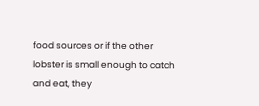food sources or if the other lobster is small enough to catch and eat, they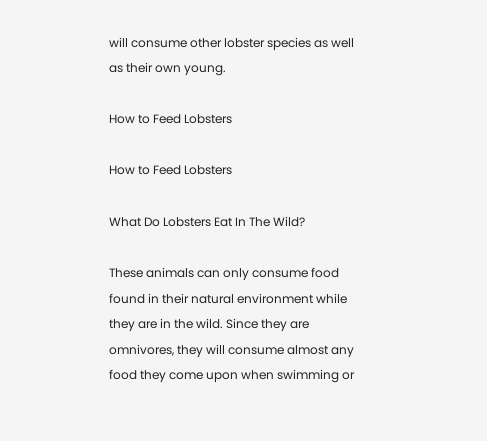will consume other lobster species as well as their own young.

How to Feed Lobsters

How to Feed Lobsters

What Do Lobsters Eat In The Wild?

These animals can only consume food found in their natural environment while they are in the wild. Since they are omnivores, they will consume almost any food they come upon when swimming or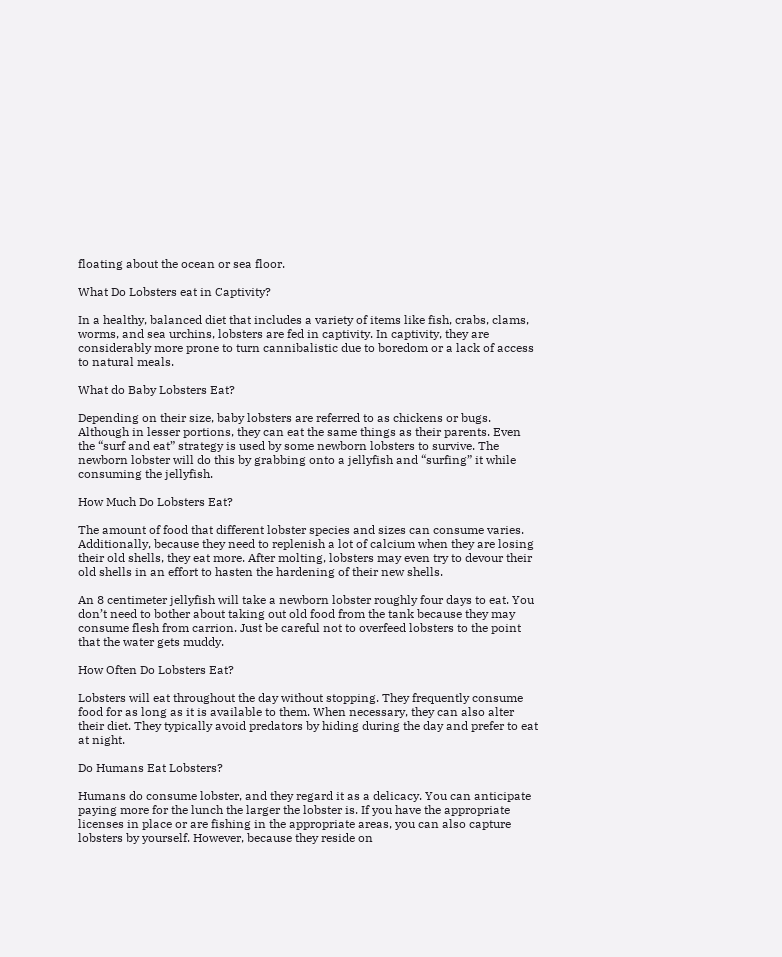floating about the ocean or sea floor.

What Do Lobsters eat in Captivity?

In a healthy, balanced diet that includes a variety of items like fish, crabs, clams, worms, and sea urchins, lobsters are fed in captivity. In captivity, they are considerably more prone to turn cannibalistic due to boredom or a lack of access to natural meals.

What do Baby Lobsters Eat?

Depending on their size, baby lobsters are referred to as chickens or bugs. Although in lesser portions, they can eat the same things as their parents. Even the “surf and eat” strategy is used by some newborn lobsters to survive. The newborn lobster will do this by grabbing onto a jellyfish and “surfing” it while consuming the jellyfish.

How Much Do Lobsters Eat?

The amount of food that different lobster species and sizes can consume varies. Additionally, because they need to replenish a lot of calcium when they are losing their old shells, they eat more. After molting, lobsters may even try to devour their old shells in an effort to hasten the hardening of their new shells.

An 8 centimeter jellyfish will take a newborn lobster roughly four days to eat. You don’t need to bother about taking out old food from the tank because they may consume flesh from carrion. Just be careful not to overfeed lobsters to the point that the water gets muddy.

How Often Do Lobsters Eat?

Lobsters will eat throughout the day without stopping. They frequently consume food for as long as it is available to them. When necessary, they can also alter their diet. They typically avoid predators by hiding during the day and prefer to eat at night.

Do Humans Eat Lobsters?

Humans do consume lobster, and they regard it as a delicacy. You can anticipate paying more for the lunch the larger the lobster is. If you have the appropriate licenses in place or are fishing in the appropriate areas, you can also capture lobsters by yourself. However, because they reside on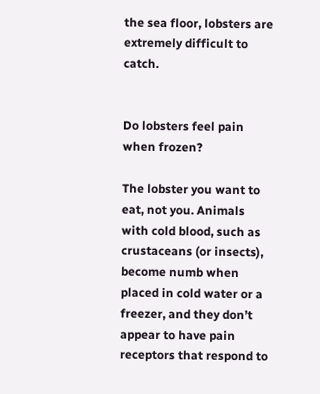the sea floor, lobsters are extremely difficult to catch.


Do lobsters feel pain when frozen?

The lobster you want to eat, not you. Animals with cold blood, such as crustaceans (or insects), become numb when placed in cold water or a freezer, and they don’t appear to have pain receptors that respond to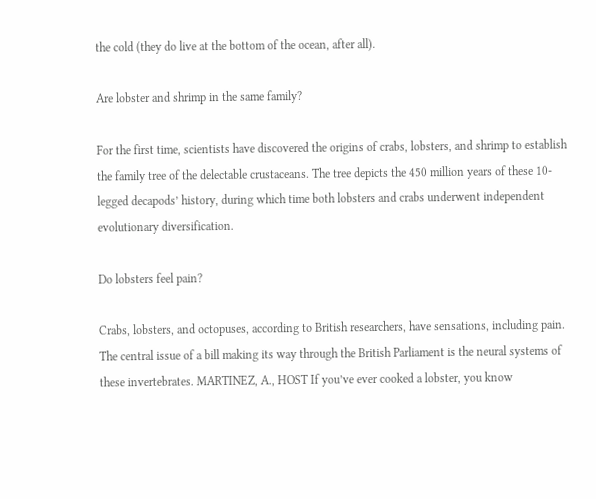the cold (they do live at the bottom of the ocean, after all).

Are lobster and shrimp in the same family?

For the first time, scientists have discovered the origins of crabs, lobsters, and shrimp to establish the family tree of the delectable crustaceans. The tree depicts the 450 million years of these 10-legged decapods’ history, during which time both lobsters and crabs underwent independent evolutionary diversification.

Do lobsters feel pain?

Crabs, lobsters, and octopuses, according to British researchers, have sensations, including pain. The central issue of a bill making its way through the British Parliament is the neural systems of these invertebrates. MARTINEZ, A., HOST If you’ve ever cooked a lobster, you know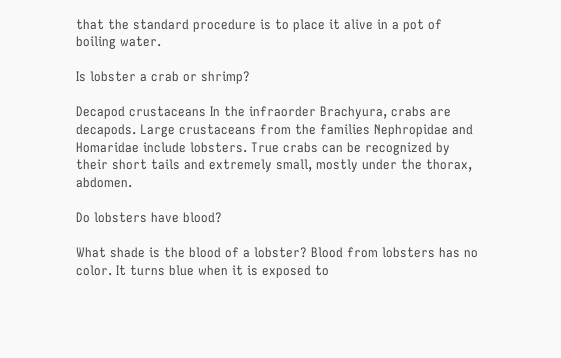that the standard procedure is to place it alive in a pot of boiling water.

Is lobster a crab or shrimp?

Decapod crustaceans In the infraorder Brachyura, crabs are decapods. Large crustaceans from the families Nephropidae and Homaridae include lobsters. True crabs can be recognized by their short tails and extremely small, mostly under the thorax, abdomen.

Do lobsters have blood?

What shade is the blood of a lobster? Blood from lobsters has no color. It turns blue when it is exposed to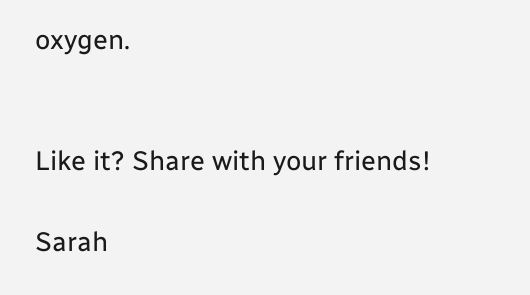oxygen.


Like it? Share with your friends!

Sarah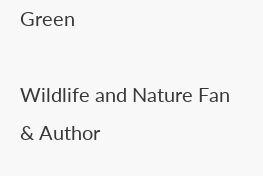Green

Wildlife and Nature Fan & Author